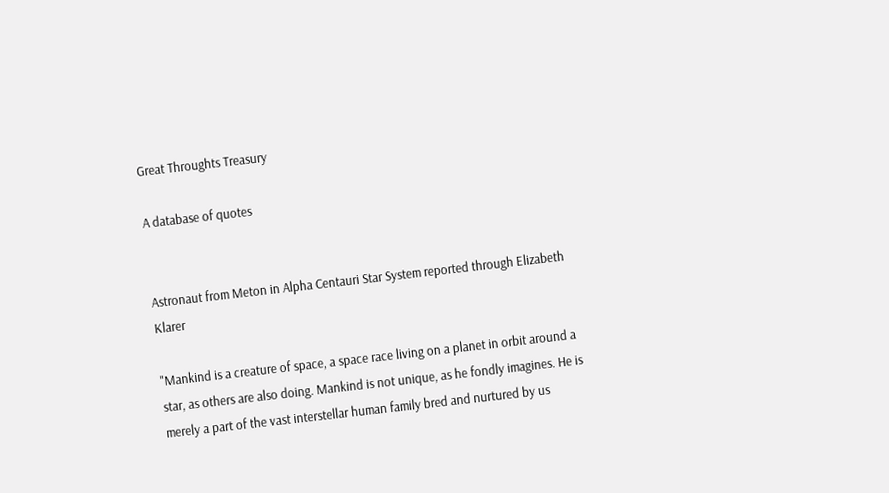Great Throughts Treasury

A database of quotes


Astronaut from Meton in Alpha Centauri Star System reported through Elizabeth Klarer

"Mankind is a creature of space, a space race living on a planet in orbit around a star, as others are also doing. Mankind is not unique, as he fondly imagines. He is merely a part of the vast interstellar human family bred and nurtured by us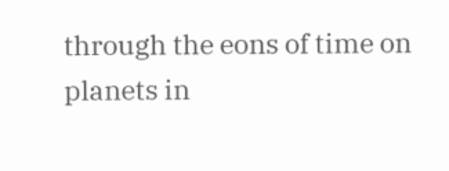through the eons of time on planets in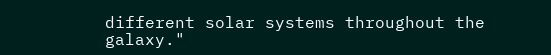different solar systems throughout the galaxy."